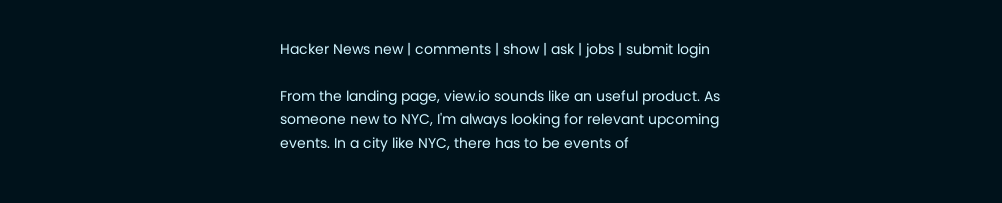Hacker News new | comments | show | ask | jobs | submit login

From the landing page, view.io sounds like an useful product. As someone new to NYC, I'm always looking for relevant upcoming events. In a city like NYC, there has to be events of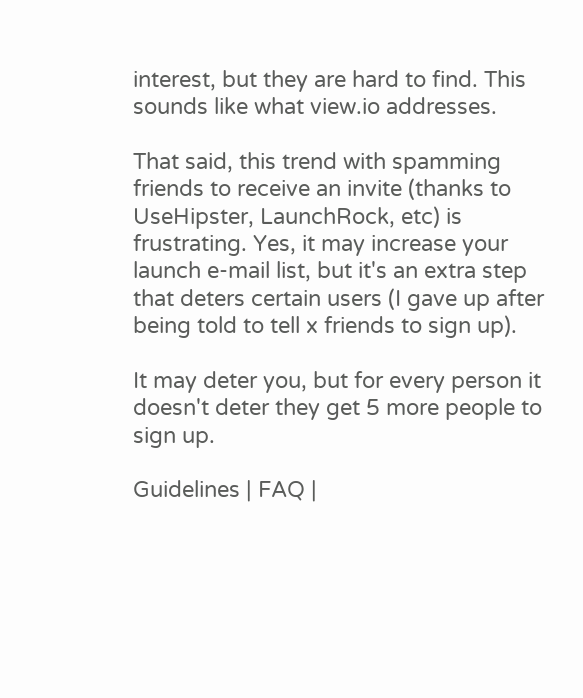interest, but they are hard to find. This sounds like what view.io addresses.

That said, this trend with spamming friends to receive an invite (thanks to UseHipster, LaunchRock, etc) is frustrating. Yes, it may increase your launch e-mail list, but it's an extra step that deters certain users (I gave up after being told to tell x friends to sign up).

It may deter you, but for every person it doesn't deter they get 5 more people to sign up.

Guidelines | FAQ |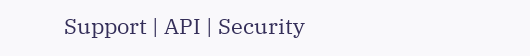Support | API | Security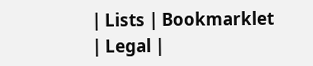| Lists | Bookmarklet | Legal |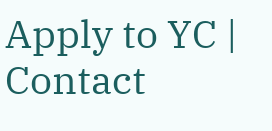Apply to YC | Contact